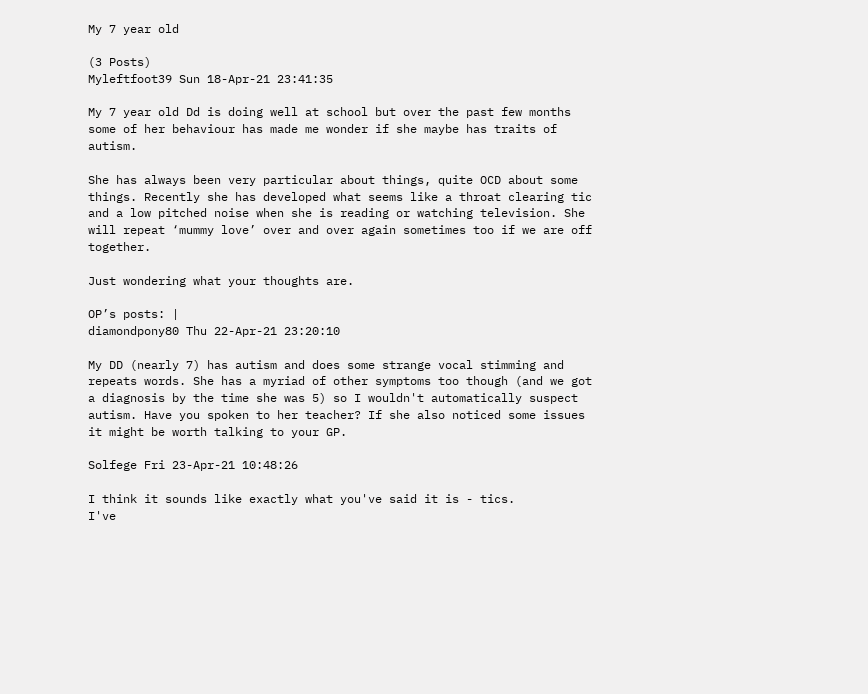My 7 year old

(3 Posts)
Myleftfoot39 Sun 18-Apr-21 23:41:35

My 7 year old Dd is doing well at school but over the past few months some of her behaviour has made me wonder if she maybe has traits of autism.

She has always been very particular about things, quite OCD about some things. Recently she has developed what seems like a throat clearing tic and a low pitched noise when she is reading or watching television. She will repeat ‘mummy love’ over and over again sometimes too if we are off together.

Just wondering what your thoughts are.

OP’s posts: |
diamondpony80 Thu 22-Apr-21 23:20:10

My DD (nearly 7) has autism and does some strange vocal stimming and repeats words. She has a myriad of other symptoms too though (and we got a diagnosis by the time she was 5) so I wouldn't automatically suspect autism. Have you spoken to her teacher? If she also noticed some issues it might be worth talking to your GP.

Solfege Fri 23-Apr-21 10:48:26

I think it sounds like exactly what you've said it is - tics.
I've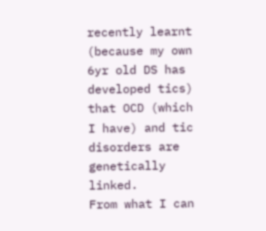recently learnt (because my own 6yr old DS has developed tics) that OCD (which I have) and tic disorders are genetically linked.
From what I can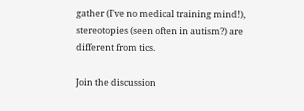gather (I've no medical training mind!), stereotopies (seen often in autism?) are different from tics.

Join the discussion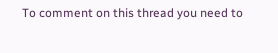To comment on this thread you need to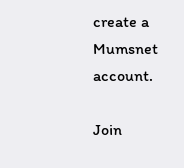create a Mumsnet account.

Join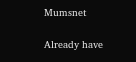Mumsnet

Already have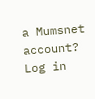a Mumsnet account? Log in